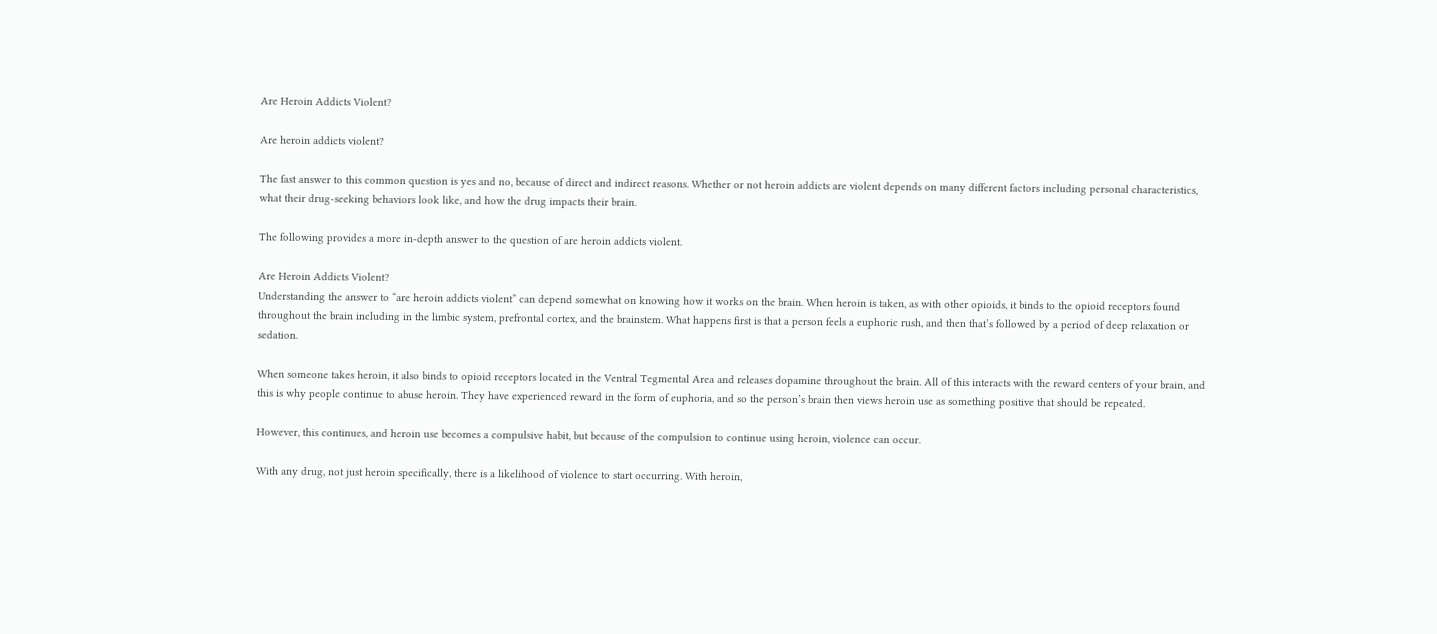Are Heroin Addicts Violent?

Are heroin addicts violent?

The fast answer to this common question is yes and no, because of direct and indirect reasons. Whether or not heroin addicts are violent depends on many different factors including personal characteristics, what their drug-seeking behaviors look like, and how the drug impacts their brain.

The following provides a more in-depth answer to the question of are heroin addicts violent.

Are Heroin Addicts Violent?
Understanding the answer to “are heroin addicts violent” can depend somewhat on knowing how it works on the brain. When heroin is taken, as with other opioids, it binds to the opioid receptors found throughout the brain including in the limbic system, prefrontal cortex, and the brainstem. What happens first is that a person feels a euphoric rush, and then that’s followed by a period of deep relaxation or sedation.

When someone takes heroin, it also binds to opioid receptors located in the Ventral Tegmental Area and releases dopamine throughout the brain. All of this interacts with the reward centers of your brain, and this is why people continue to abuse heroin. They have experienced reward in the form of euphoria, and so the person’s brain then views heroin use as something positive that should be repeated.

However, this continues, and heroin use becomes a compulsive habit, but because of the compulsion to continue using heroin, violence can occur.

With any drug, not just heroin specifically, there is a likelihood of violence to start occurring. With heroin,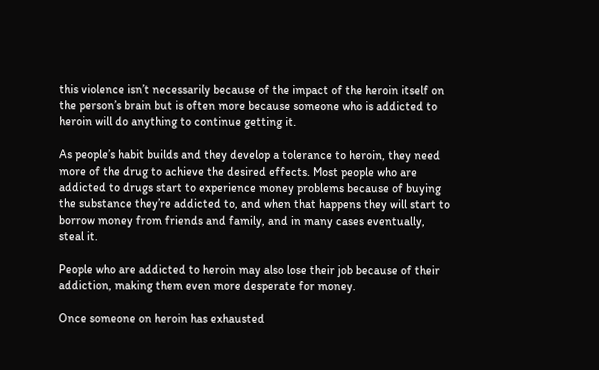this violence isn’t necessarily because of the impact of the heroin itself on the person’s brain but is often more because someone who is addicted to heroin will do anything to continue getting it.

As people’s habit builds and they develop a tolerance to heroin, they need more of the drug to achieve the desired effects. Most people who are addicted to drugs start to experience money problems because of buying the substance they’re addicted to, and when that happens they will start to borrow money from friends and family, and in many cases eventually, steal it.

People who are addicted to heroin may also lose their job because of their addiction, making them even more desperate for money.

Once someone on heroin has exhausted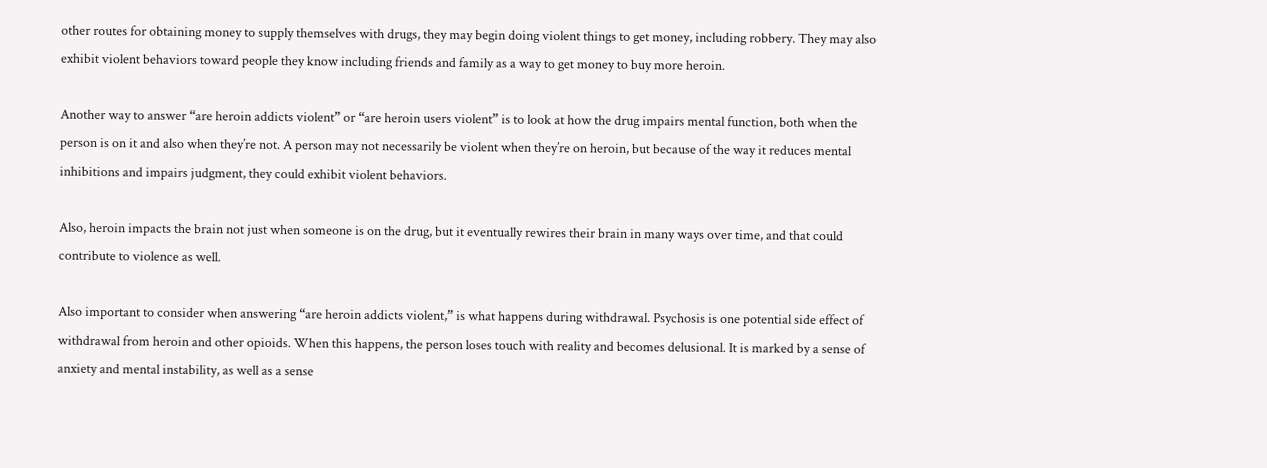other routes for obtaining money to supply themselves with drugs, they may begin doing violent things to get money, including robbery. They may also exhibit violent behaviors toward people they know including friends and family as a way to get money to buy more heroin.

Another way to answer “are heroin addicts violent” or “are heroin users violent” is to look at how the drug impairs mental function, both when the person is on it and also when they’re not. A person may not necessarily be violent when they’re on heroin, but because of the way it reduces mental inhibitions and impairs judgment, they could exhibit violent behaviors.

Also, heroin impacts the brain not just when someone is on the drug, but it eventually rewires their brain in many ways over time, and that could contribute to violence as well.

Also important to consider when answering “are heroin addicts violent,” is what happens during withdrawal. Psychosis is one potential side effect of withdrawal from heroin and other opioids. When this happens, the person loses touch with reality and becomes delusional. It is marked by a sense of anxiety and mental instability, as well as a sense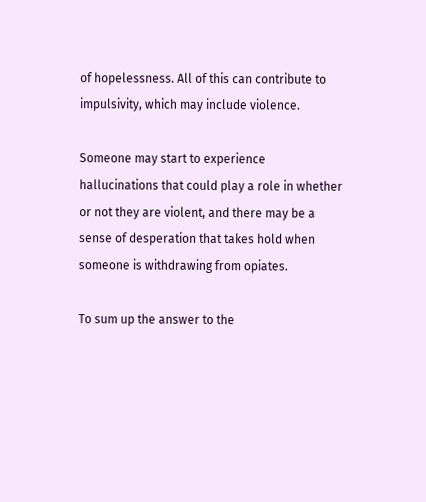of hopelessness. All of this can contribute to impulsivity, which may include violence.

Someone may start to experience hallucinations that could play a role in whether or not they are violent, and there may be a sense of desperation that takes hold when someone is withdrawing from opiates.

To sum up the answer to the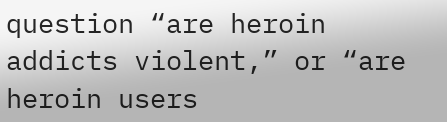question “are heroin addicts violent,” or “are heroin users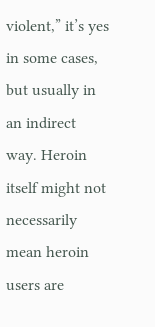violent,” it’s yes in some cases, but usually in an indirect way. Heroin itself might not necessarily mean heroin users are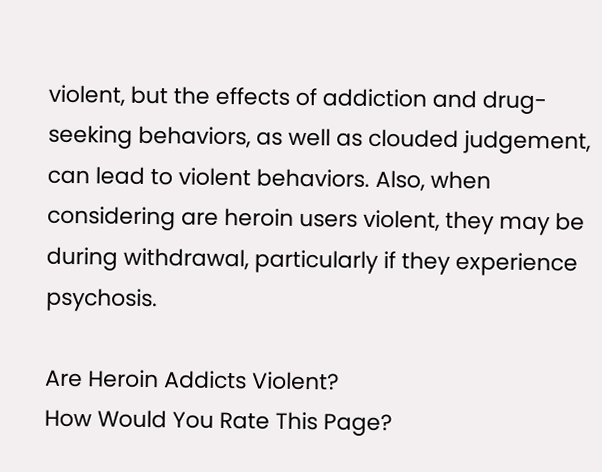violent, but the effects of addiction and drug-seeking behaviors, as well as clouded judgement, can lead to violent behaviors. Also, when considering are heroin users violent, they may be during withdrawal, particularly if they experience psychosis.

Are Heroin Addicts Violent?
How Would You Rate This Page?